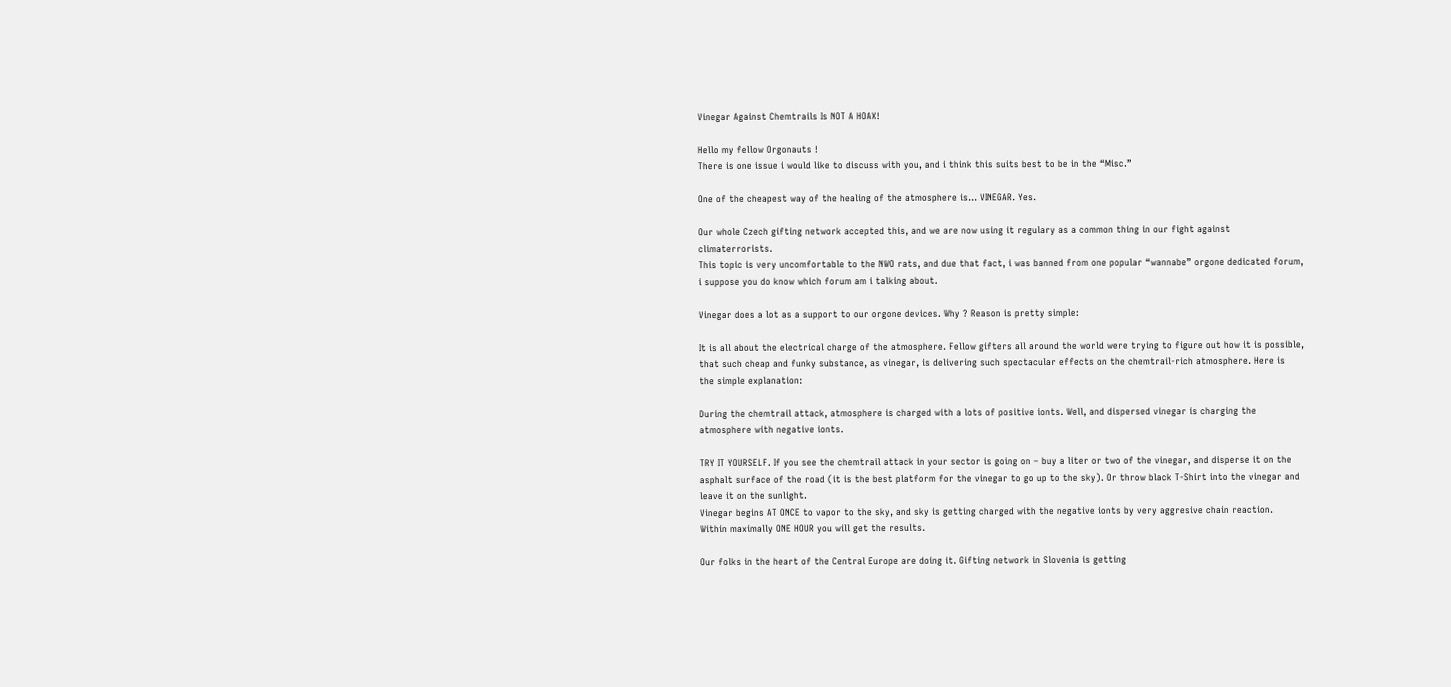Vinegar Against Chemtrails Is NOT A HOAX!

Hello my fellow Orgonauts !
There is one issue i would like to discuss with you, and i think this suits best to be in the “Misc.”

One of the cheapest way of the healing of the atmosphere is… VINEGAR. Yes.

Our whole Czech gifting network accepted this, and we are now using it regulary as a common thing in our fight against climaterrorists.
This topic is very uncomfortable to the NWO rats, and due that fact, i was banned from one popular “wannabe” orgone dedicated forum,
i suppose you do know which forum am i talking about.

Vinegar does a lot as a support to our orgone devices. Why ? Reason is pretty simple:

It is all about the electrical charge of the atmosphere. Fellow gifters all around the world were trying to figure out how it is possible,
that such cheap and funky substance, as vinegar, is delivering such spectacular effects on the chemtrail-rich atmosphere. Here is
the simple explanation:

During the chemtrail attack, atmosphere is charged with a lots of positive ionts. Well, and dispersed vinegar is charging the
atmosphere with negative ionts.

TRY IT YOURSELF. If you see the chemtrail attack in your sector is going on – buy a liter or two of the vinegar, and disperse it on the asphalt surface of the road (it is the best platform for the vinegar to go up to the sky). Or throw black T-Shirt into the vinegar and leave it on the sunlight.
Vinegar begins AT ONCE to vapor to the sky, and sky is getting charged with the negative ionts by very aggresive chain reaction.
Within maximally ONE HOUR you will get the results.

Our folks in the heart of the Central Europe are doing it. Gifting network in Slovenia is getting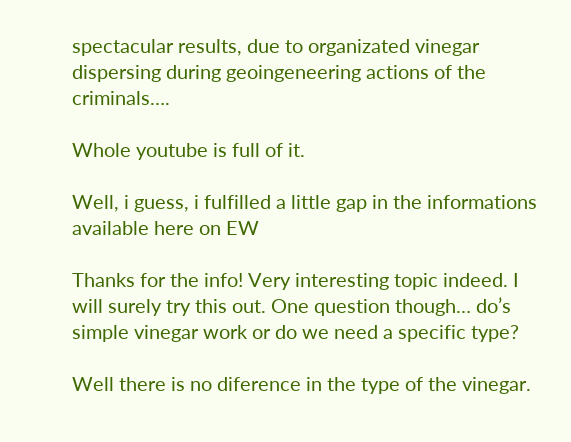spectacular results, due to organizated vinegar
dispersing during geoingeneering actions of the criminals….

Whole youtube is full of it.

Well, i guess, i fulfilled a little gap in the informations available here on EW

Thanks for the info! Very interesting topic indeed. I will surely try this out. One question though… do’s simple vinegar work or do we need a specific type?

Well there is no diference in the type of the vinegar.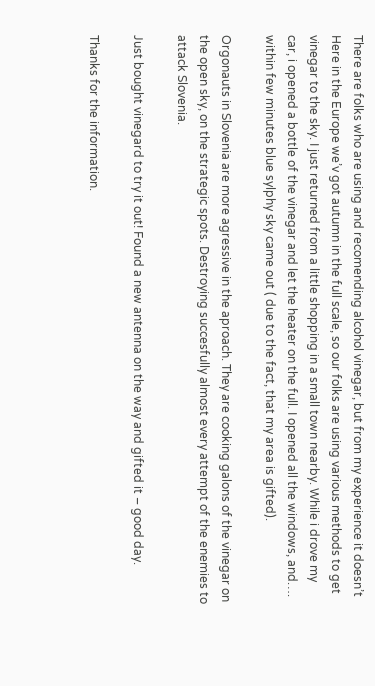There are folks who are using and recomending alcohol vinegar, but from my experience it doesn’t
Here in the Europe we’v got autumn in the full scale, so our folks are using various methods to get vinegar to the sky. I just returned from a little shopping in a small town nearby. While i drove my car, i opened a bottle of the vinegar and let the heater on the full. I opened all the windows, and…. within few minutes blue sylphy sky came out ( due to the fact, that my area is gifted).

Orgonauts in Slovenia are more agressive in the aproach. They are cooking galons of the vinegar on the open sky, on the strategic spots. Destroying succesfully almost every attempt of the enemies to attack Slovenia.

Just bought vinegard to try it out! Found a new antenna on the way and gifted it – good day.

Thanks for the information.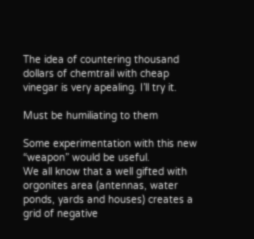The idea of countering thousand dollars of chemtrail with cheap vinegar is very apealing. I’ll try it.

Must be humiliating to them

Some experimentation with this new “weapon” would be useful.
We all know that a well gifted with orgonites area (antennas, water ponds, yards and houses) creates a grid of negative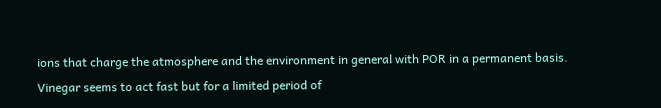ions that charge the atmosphere and the environment in general with POR in a permanent basis.
Vinegar seems to act fast but for a limited period of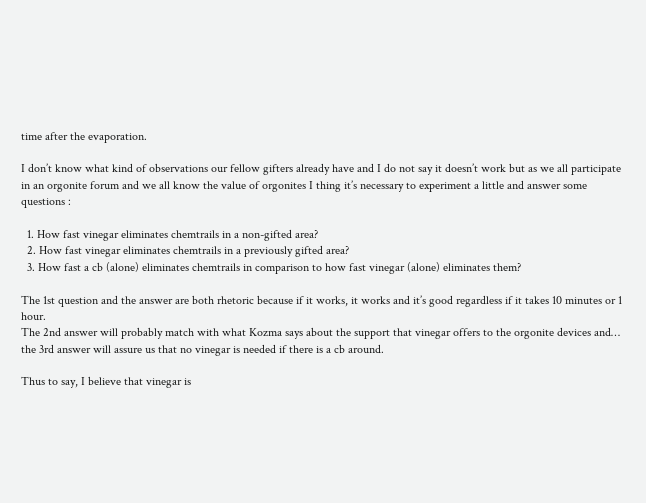time after the evaporation.

I don’t know what kind of observations our fellow gifters already have and I do not say it doesn’t work but as we all participate in an orgonite forum and we all know the value of orgonites I thing it’s necessary to experiment a little and answer some questions :

  1. How fast vinegar eliminates chemtrails in a non-gifted area?
  2. How fast vinegar eliminates chemtrails in a previously gifted area?
  3. How fast a cb (alone) eliminates chemtrails in comparison to how fast vinegar (alone) eliminates them?

The 1st question and the answer are both rhetoric because if it works, it works and it’s good regardless if it takes 10 minutes or 1 hour.
The 2nd answer will probably match with what Kozma says about the support that vinegar offers to the orgonite devices and…
the 3rd answer will assure us that no vinegar is needed if there is a cb around.

Thus to say, I believe that vinegar is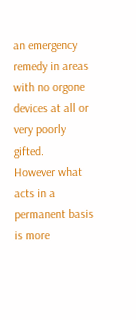an emergency remedy in areas with no orgone devices at all or very poorly gifted.
However what acts in a permanent basis is more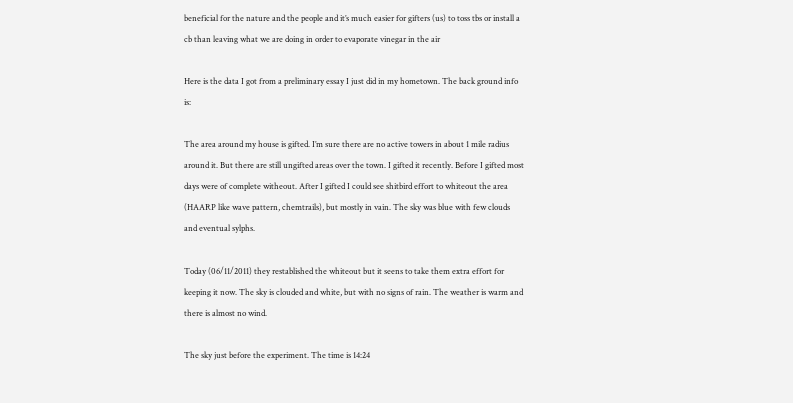beneficial for the nature and the people and it’s much easier for gifters (us) to toss tbs or install a cb than leaving what we are doing in order to evaporate vinegar in the air

Here is the data I got from a preliminary essay I just did in my hometown. The back ground info is:

The area around my house is gifted. I’m sure there are no active towers in about 1 mile radius around it. But there are still ungifted areas over the town. I gifted it recently. Before I gifted most days were of complete witheout. After I gifted I could see shitbird effort to whiteout the area (HAARP like wave pattern, chemtrails), but mostly in vain. The sky was blue with few clouds and eventual sylphs.

Today (06/11/2011) they restablished the whiteout but it seens to take them extra effort for keeping it now. The sky is clouded and white, but with no signs of rain. The weather is warm and there is almost no wind.

The sky just before the experiment. The time is 14:24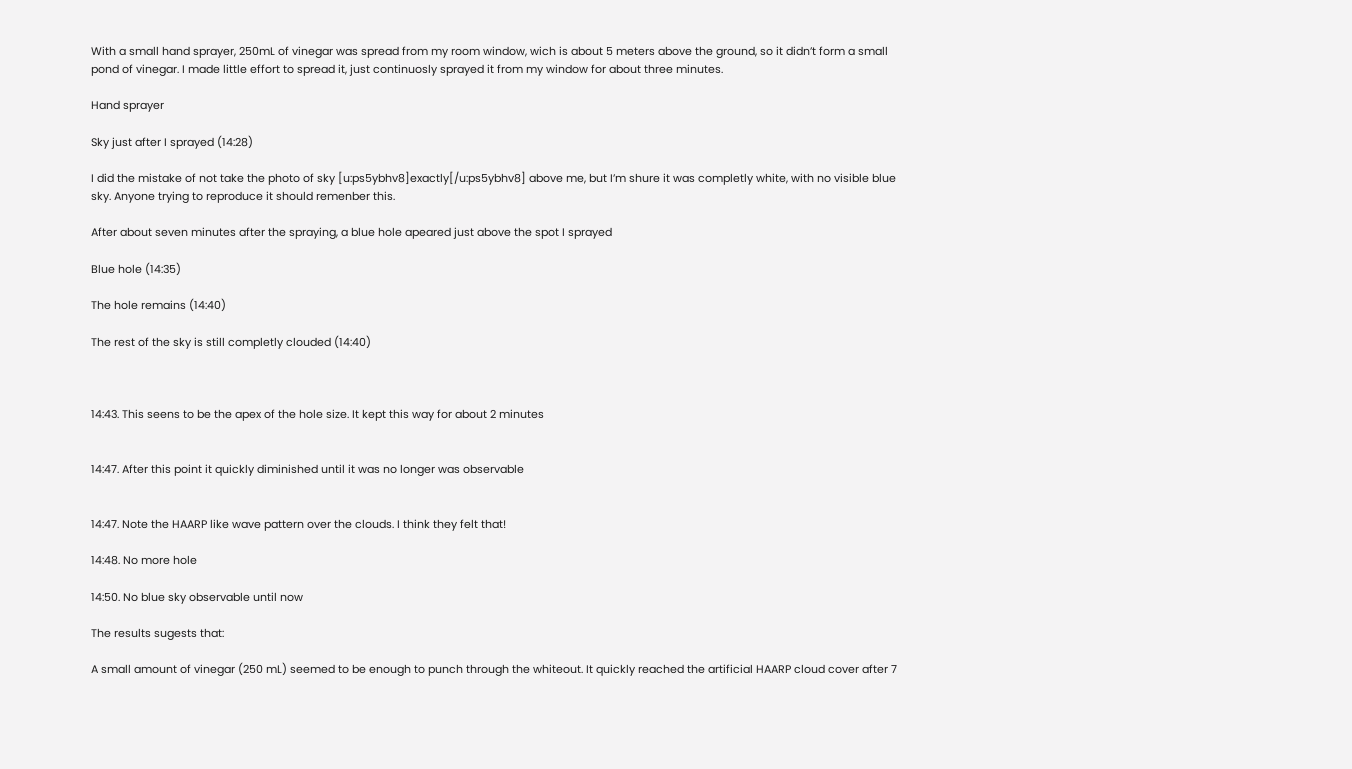With a small hand sprayer, 250mL of vinegar was spread from my room window, wich is about 5 meters above the ground, so it didn’t form a small pond of vinegar. I made little effort to spread it, just continuosly sprayed it from my window for about three minutes.

Hand sprayer

Sky just after I sprayed (14:28)

I did the mistake of not take the photo of sky [u:ps5ybhv8]exactly[/u:ps5ybhv8] above me, but I’m shure it was completly white, with no visible blue sky. Anyone trying to reproduce it should remenber this.

After about seven minutes after the spraying, a blue hole apeared just above the spot I sprayed

Blue hole (14:35)

The hole remains (14:40)

The rest of the sky is still completly clouded (14:40)



14:43. This seens to be the apex of the hole size. It kept this way for about 2 minutes


14:47. After this point it quickly diminished until it was no longer was observable


14:47. Note the HAARP like wave pattern over the clouds. I think they felt that!

14:48. No more hole

14:50. No blue sky observable until now

The results sugests that:

A small amount of vinegar (250 mL) seemed to be enough to punch through the whiteout. It quickly reached the artificial HAARP cloud cover after 7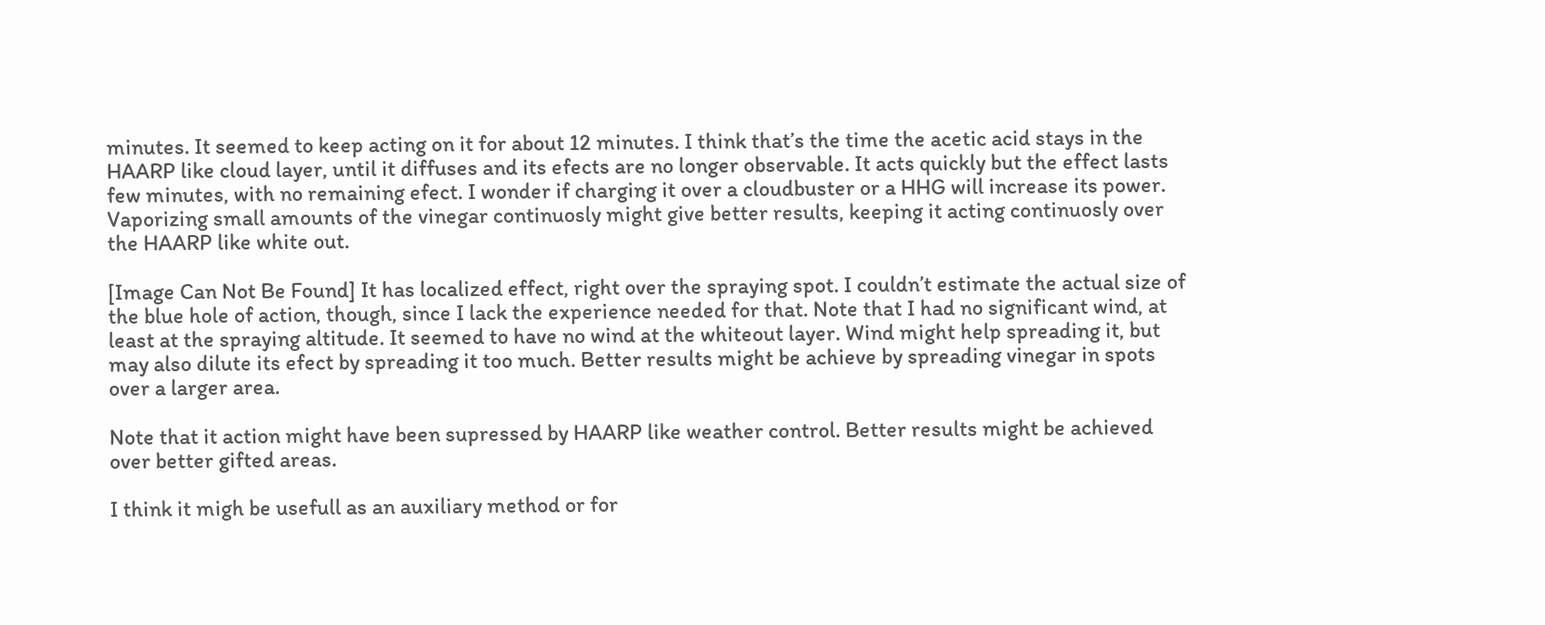minutes. It seemed to keep acting on it for about 12 minutes. I think that’s the time the acetic acid stays in the HAARP like cloud layer, until it diffuses and its efects are no longer observable. It acts quickly but the effect lasts few minutes, with no remaining efect. I wonder if charging it over a cloudbuster or a HHG will increase its power. Vaporizing small amounts of the vinegar continuosly might give better results, keeping it acting continuosly over the HAARP like white out.

[Image Can Not Be Found] It has localized effect, right over the spraying spot. I couldn’t estimate the actual size of the blue hole of action, though, since I lack the experience needed for that. Note that I had no significant wind, at least at the spraying altitude. It seemed to have no wind at the whiteout layer. Wind might help spreading it, but may also dilute its efect by spreading it too much. Better results might be achieve by spreading vinegar in spots over a larger area.

Note that it action might have been supressed by HAARP like weather control. Better results might be achieved over better gifted areas.

I think it migh be usefull as an auxiliary method or for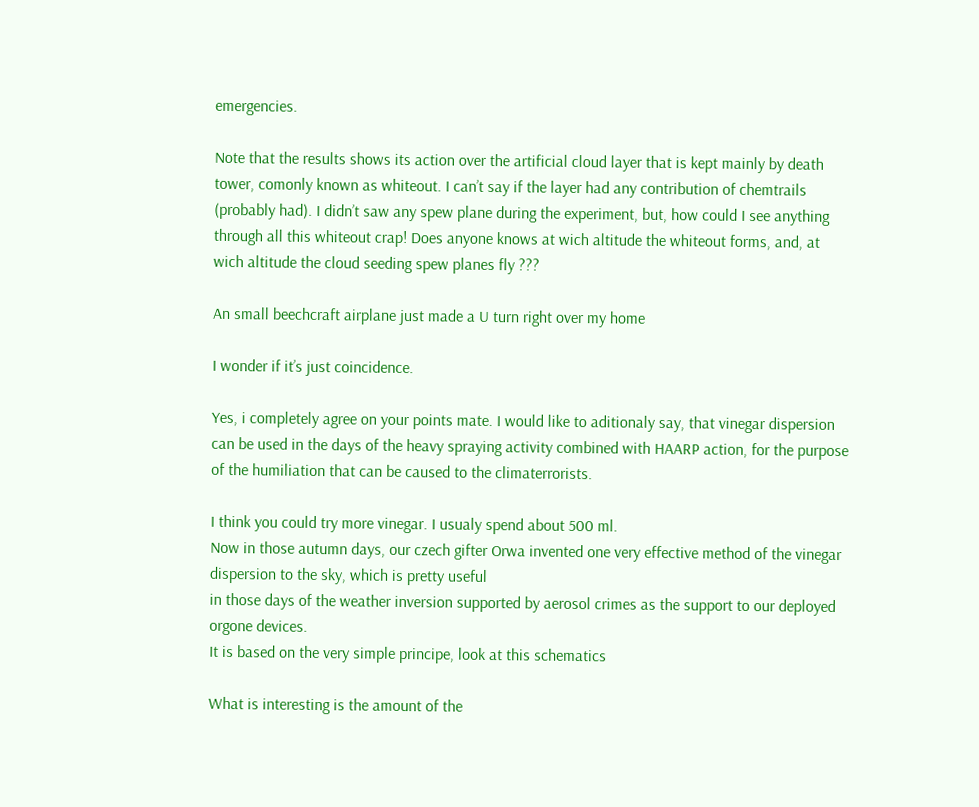emergencies.

Note that the results shows its action over the artificial cloud layer that is kept mainly by death tower, comonly known as whiteout. I can’t say if the layer had any contribution of chemtrails (probably had). I didn’t saw any spew plane during the experiment, but, how could I see anything through all this whiteout crap! Does anyone knows at wich altitude the whiteout forms, and, at wich altitude the cloud seeding spew planes fly ???

An small beechcraft airplane just made a U turn right over my home

I wonder if it’s just coincidence.

Yes, i completely agree on your points mate. I would like to aditionaly say, that vinegar dispersion can be used in the days of the heavy spraying activity combined with HAARP action, for the purpose of the humiliation that can be caused to the climaterrorists.

I think you could try more vinegar. I usualy spend about 500 ml.
Now in those autumn days, our czech gifter Orwa invented one very effective method of the vinegar dispersion to the sky, which is pretty useful
in those days of the weather inversion supported by aerosol crimes as the support to our deployed orgone devices.
It is based on the very simple principe, look at this schematics

What is interesting is the amount of the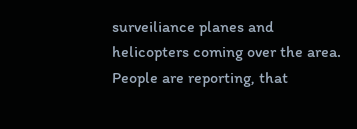surveiliance planes and helicopters coming over the area. People are reporting, that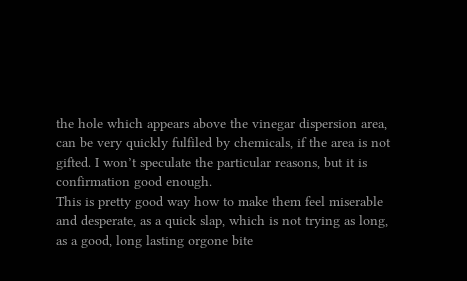the hole which appears above the vinegar dispersion area, can be very quickly fulfiled by chemicals, if the area is not gifted. I won’t speculate the particular reasons, but it is confirmation good enough.
This is pretty good way how to make them feel miserable and desperate, as a quick slap, which is not trying as long, as a good, long lasting orgone bite